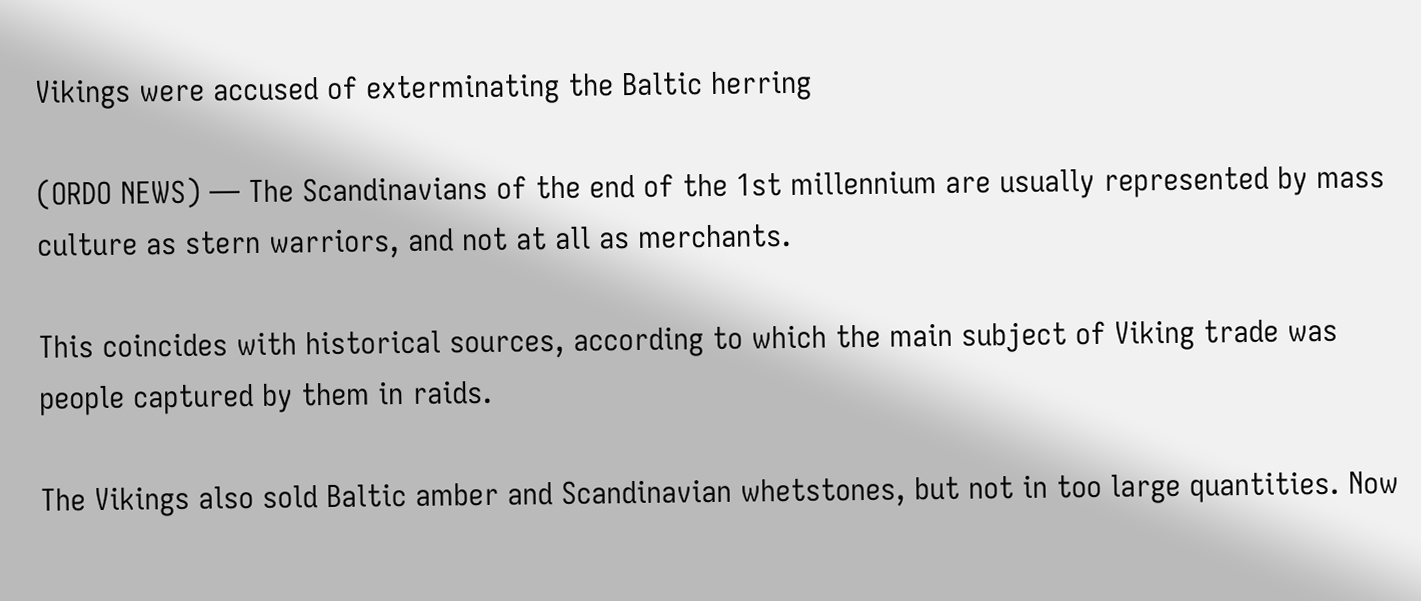Vikings were accused of exterminating the Baltic herring

(ORDO NEWS) — The Scandinavians of the end of the 1st millennium are usually represented by mass culture as stern warriors, and not at all as merchants.

This coincides with historical sources, according to which the main subject of Viking trade was people captured by them in raids.

The Vikings also sold Baltic amber and Scandinavian whetstones, but not in too large quantities. Now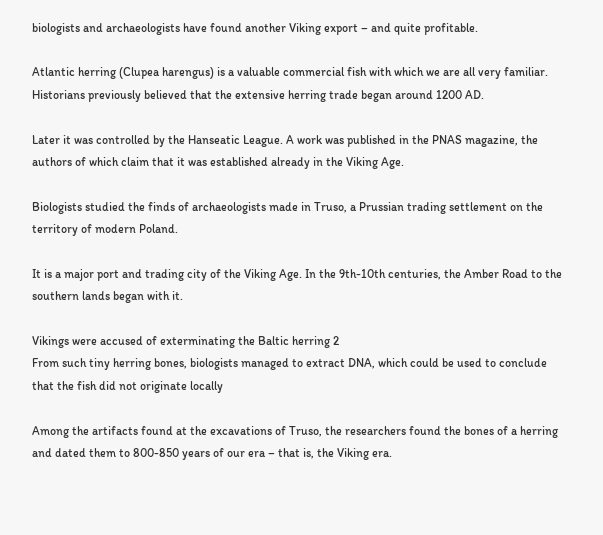biologists and archaeologists have found another Viking export – and quite profitable.

Atlantic herring (Clupea harengus) is a valuable commercial fish with which we are all very familiar. Historians previously believed that the extensive herring trade began around 1200 AD.

Later it was controlled by the Hanseatic League. A work was published in the PNAS magazine, the authors of which claim that it was established already in the Viking Age.

Biologists studied the finds of archaeologists made in Truso, a Prussian trading settlement on the territory of modern Poland.

It is a major port and trading city of the Viking Age. In the 9th-10th centuries, the Amber Road to the southern lands began with it.

Vikings were accused of exterminating the Baltic herring 2
From such tiny herring bones, biologists managed to extract DNA, which could be used to conclude that the fish did not originate locally

Among the artifacts found at the excavations of Truso, the researchers found the bones of a herring and dated them to 800-850 years of our era – that is, the Viking era.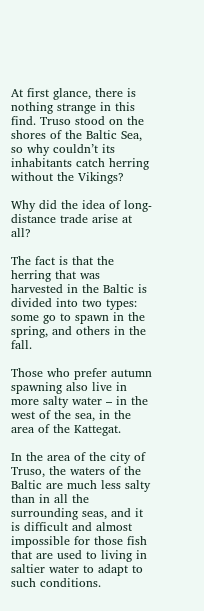At first glance, there is nothing strange in this find. Truso stood on the shores of the Baltic Sea, so why couldn’t its inhabitants catch herring without the Vikings?

Why did the idea of long-distance trade arise at all?

The fact is that the herring that was harvested in the Baltic is divided into two types: some go to spawn in the spring, and others in the fall.

Those who prefer autumn spawning also live in more salty water – in the west of the sea, in the area of the Kattegat.

In the area of the city of Truso, the waters of the Baltic are much less salty than in all the surrounding seas, and it is difficult and almost impossible for those fish that are used to living in saltier water to adapt to such conditions.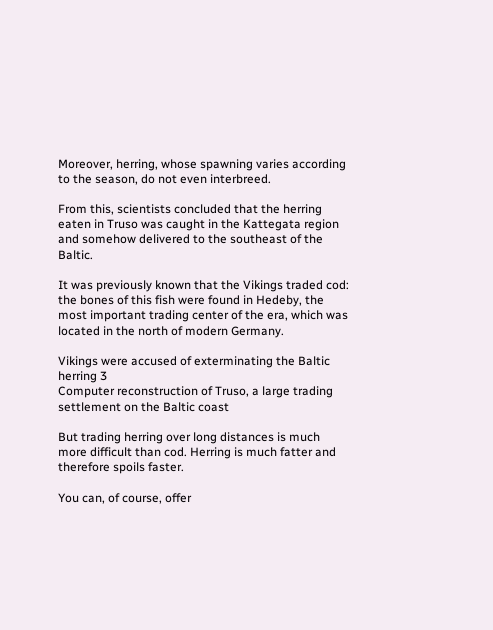Moreover, herring, whose spawning varies according to the season, do not even interbreed.

From this, scientists concluded that the herring eaten in Truso was caught in the Kattegata region and somehow delivered to the southeast of the Baltic.

It was previously known that the Vikings traded cod: the bones of this fish were found in Hedeby, the most important trading center of the era, which was located in the north of modern Germany.

Vikings were accused of exterminating the Baltic herring 3
Computer reconstruction of Truso, a large trading settlement on the Baltic coast

But trading herring over long distances is much more difficult than cod. Herring is much fatter and therefore spoils faster.

You can, of course, offer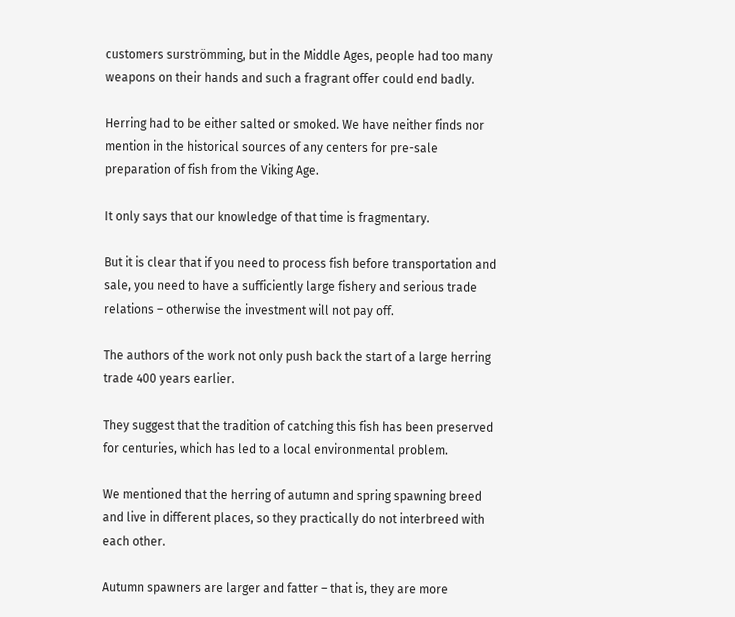customers surströmming, but in the Middle Ages, people had too many weapons on their hands and such a fragrant offer could end badly.

Herring had to be either salted or smoked. We have neither finds nor mention in the historical sources of any centers for pre-sale preparation of fish from the Viking Age.

It only says that our knowledge of that time is fragmentary.

But it is clear that if you need to process fish before transportation and sale, you need to have a sufficiently large fishery and serious trade relations – otherwise the investment will not pay off.

The authors of the work not only push back the start of a large herring trade 400 years earlier.

They suggest that the tradition of catching this fish has been preserved for centuries, which has led to a local environmental problem.

We mentioned that the herring of autumn and spring spawning breed and live in different places, so they practically do not interbreed with each other.

Autumn spawners are larger and fatter – that is, they are more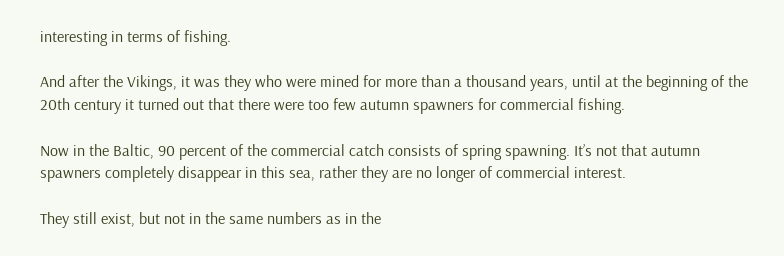interesting in terms of fishing.

And after the Vikings, it was they who were mined for more than a thousand years, until at the beginning of the 20th century it turned out that there were too few autumn spawners for commercial fishing.

Now in the Baltic, 90 percent of the commercial catch consists of spring spawning. It’s not that autumn spawners completely disappear in this sea, rather they are no longer of commercial interest.

They still exist, but not in the same numbers as in the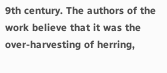9th century. The authors of the work believe that it was the over-harvesting of herring,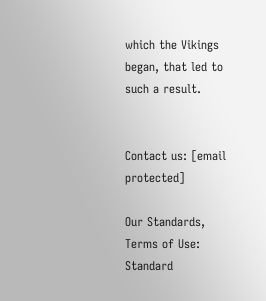which the Vikings began, that led to such a result.


Contact us: [email protected]

Our Standards, Terms of Use: Standard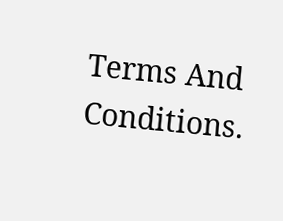Terms And Conditions.